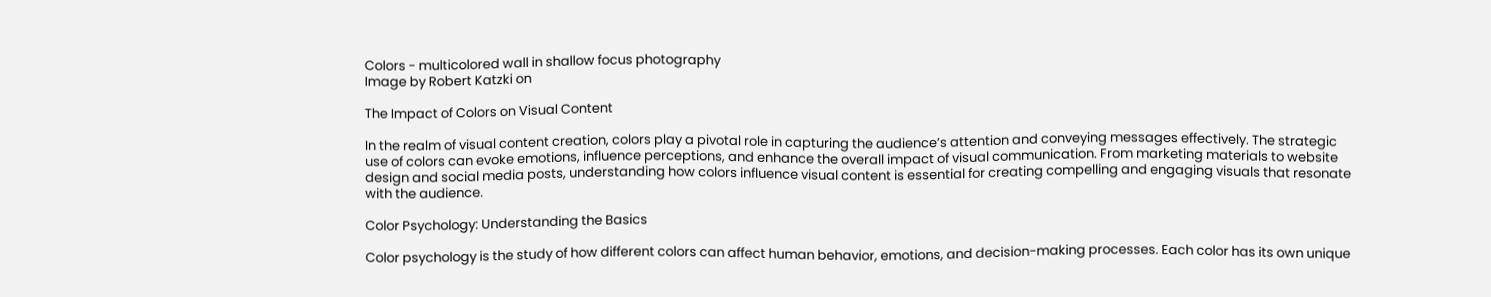Colors - multicolored wall in shallow focus photography
Image by Robert Katzki on

The Impact of Colors on Visual Content

In the realm of visual content creation, colors play a pivotal role in capturing the audience’s attention and conveying messages effectively. The strategic use of colors can evoke emotions, influence perceptions, and enhance the overall impact of visual communication. From marketing materials to website design and social media posts, understanding how colors influence visual content is essential for creating compelling and engaging visuals that resonate with the audience.

Color Psychology: Understanding the Basics

Color psychology is the study of how different colors can affect human behavior, emotions, and decision-making processes. Each color has its own unique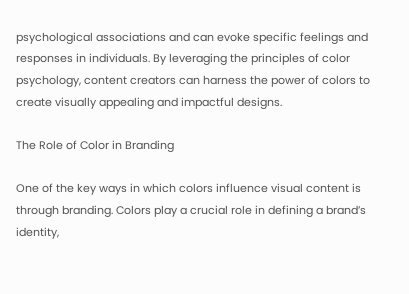psychological associations and can evoke specific feelings and responses in individuals. By leveraging the principles of color psychology, content creators can harness the power of colors to create visually appealing and impactful designs.

The Role of Color in Branding

One of the key ways in which colors influence visual content is through branding. Colors play a crucial role in defining a brand’s identity,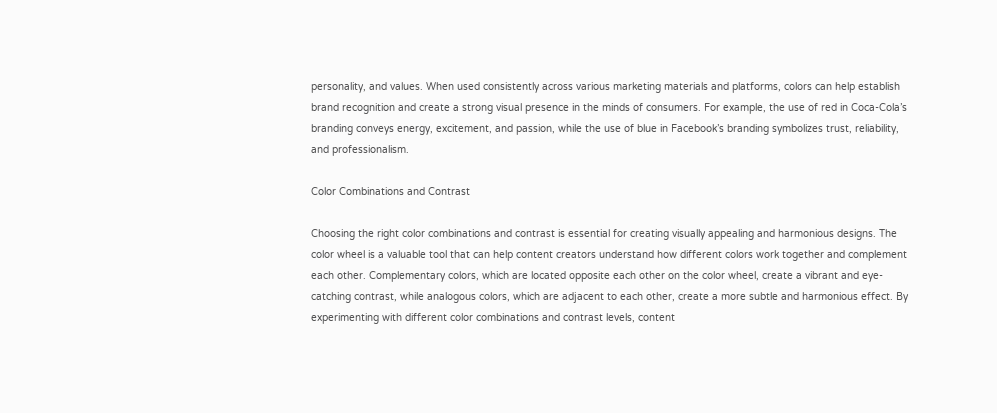personality, and values. When used consistently across various marketing materials and platforms, colors can help establish brand recognition and create a strong visual presence in the minds of consumers. For example, the use of red in Coca-Cola’s branding conveys energy, excitement, and passion, while the use of blue in Facebook’s branding symbolizes trust, reliability, and professionalism.

Color Combinations and Contrast

Choosing the right color combinations and contrast is essential for creating visually appealing and harmonious designs. The color wheel is a valuable tool that can help content creators understand how different colors work together and complement each other. Complementary colors, which are located opposite each other on the color wheel, create a vibrant and eye-catching contrast, while analogous colors, which are adjacent to each other, create a more subtle and harmonious effect. By experimenting with different color combinations and contrast levels, content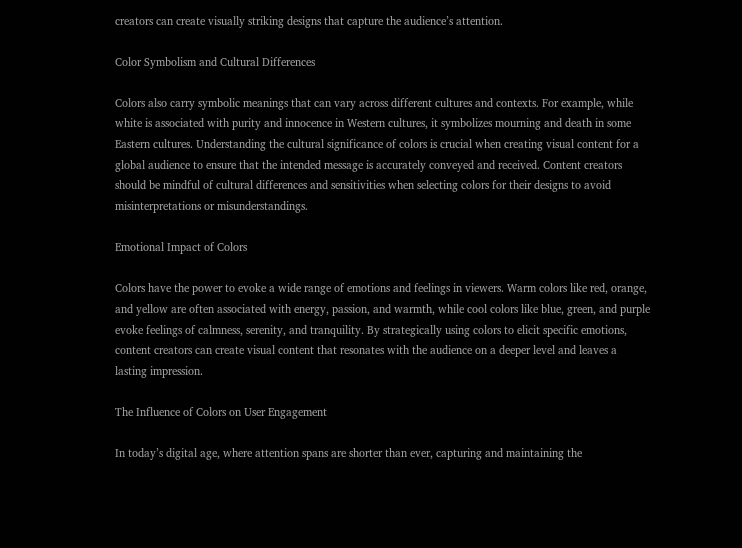creators can create visually striking designs that capture the audience’s attention.

Color Symbolism and Cultural Differences

Colors also carry symbolic meanings that can vary across different cultures and contexts. For example, while white is associated with purity and innocence in Western cultures, it symbolizes mourning and death in some Eastern cultures. Understanding the cultural significance of colors is crucial when creating visual content for a global audience to ensure that the intended message is accurately conveyed and received. Content creators should be mindful of cultural differences and sensitivities when selecting colors for their designs to avoid misinterpretations or misunderstandings.

Emotional Impact of Colors

Colors have the power to evoke a wide range of emotions and feelings in viewers. Warm colors like red, orange, and yellow are often associated with energy, passion, and warmth, while cool colors like blue, green, and purple evoke feelings of calmness, serenity, and tranquility. By strategically using colors to elicit specific emotions, content creators can create visual content that resonates with the audience on a deeper level and leaves a lasting impression.

The Influence of Colors on User Engagement

In today’s digital age, where attention spans are shorter than ever, capturing and maintaining the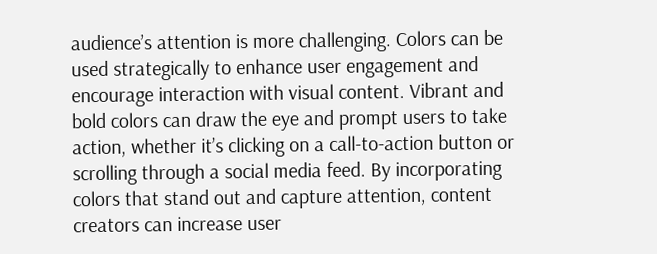audience’s attention is more challenging. Colors can be used strategically to enhance user engagement and encourage interaction with visual content. Vibrant and bold colors can draw the eye and prompt users to take action, whether it’s clicking on a call-to-action button or scrolling through a social media feed. By incorporating colors that stand out and capture attention, content creators can increase user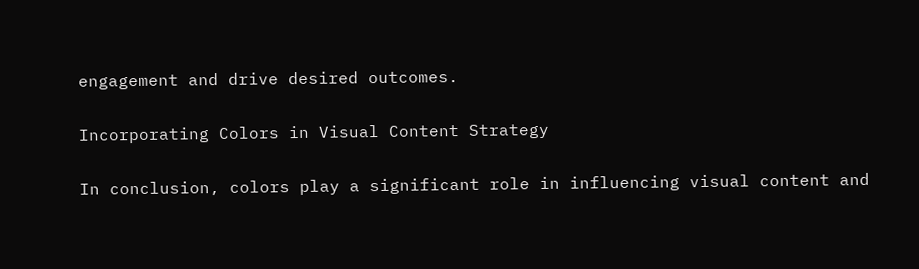engagement and drive desired outcomes.

Incorporating Colors in Visual Content Strategy

In conclusion, colors play a significant role in influencing visual content and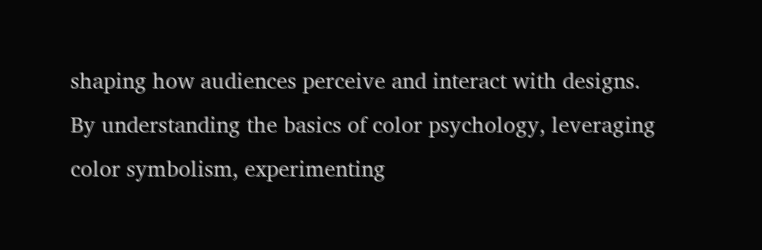shaping how audiences perceive and interact with designs. By understanding the basics of color psychology, leveraging color symbolism, experimenting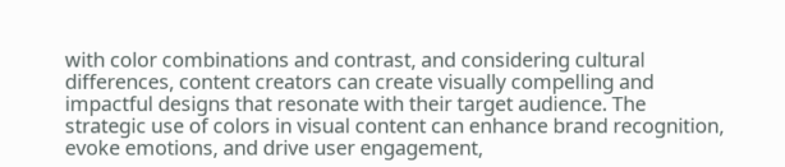with color combinations and contrast, and considering cultural differences, content creators can create visually compelling and impactful designs that resonate with their target audience. The strategic use of colors in visual content can enhance brand recognition, evoke emotions, and drive user engagement,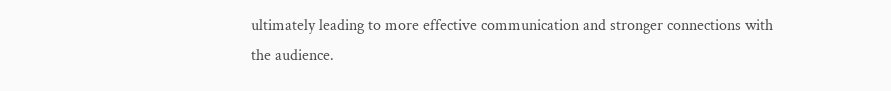ultimately leading to more effective communication and stronger connections with the audience.